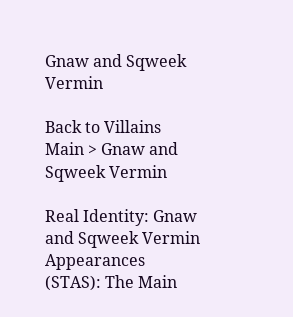Gnaw and Sqweek Vermin

Back to Villains Main > Gnaw and Sqweek Vermin

Real Identity: Gnaw and Sqweek Vermin
Appearances (STAS): The Main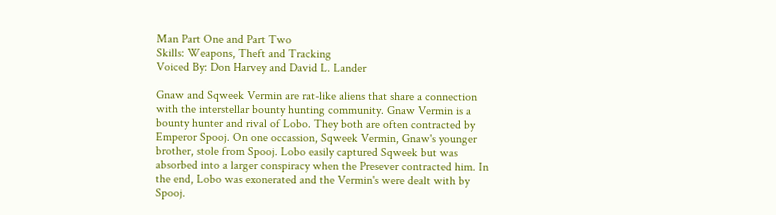Man Part One and Part Two
Skills: Weapons, Theft and Tracking
Voiced By: Don Harvey and David L. Lander

Gnaw and Sqweek Vermin are rat-like aliens that share a connection with the interstellar bounty hunting community. Gnaw Vermin is a bounty hunter and rival of Lobo. They both are often contracted by Emperor Spooj. On one occassion, Sqweek Vermin, Gnaw's younger brother, stole from Spooj. Lobo easily captured Sqweek but was absorbed into a larger conspiracy when the Presever contracted him. In the end, Lobo was exonerated and the Vermin's were dealt with by Spooj.